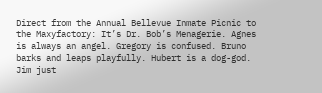Direct from the Annual Bellevue Inmate Picnic to the Maxyfactory: It’s Dr. Bob’s Menagerie. Agnes is always an angel. Gregory is confused. Bruno barks and leaps playfully. Hubert is a dog-god. Jim just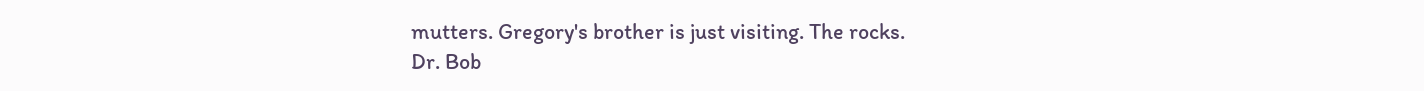mutters. Gregory's brother is just visiting. The rocks.
Dr. Bob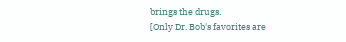brings the drugs.
[Only Dr. Bob's favorites are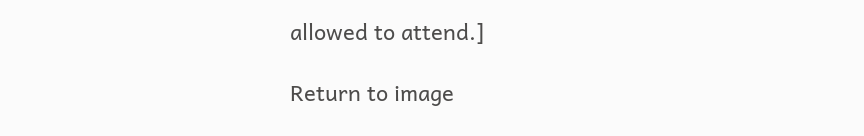allowed to attend.]

Return to image